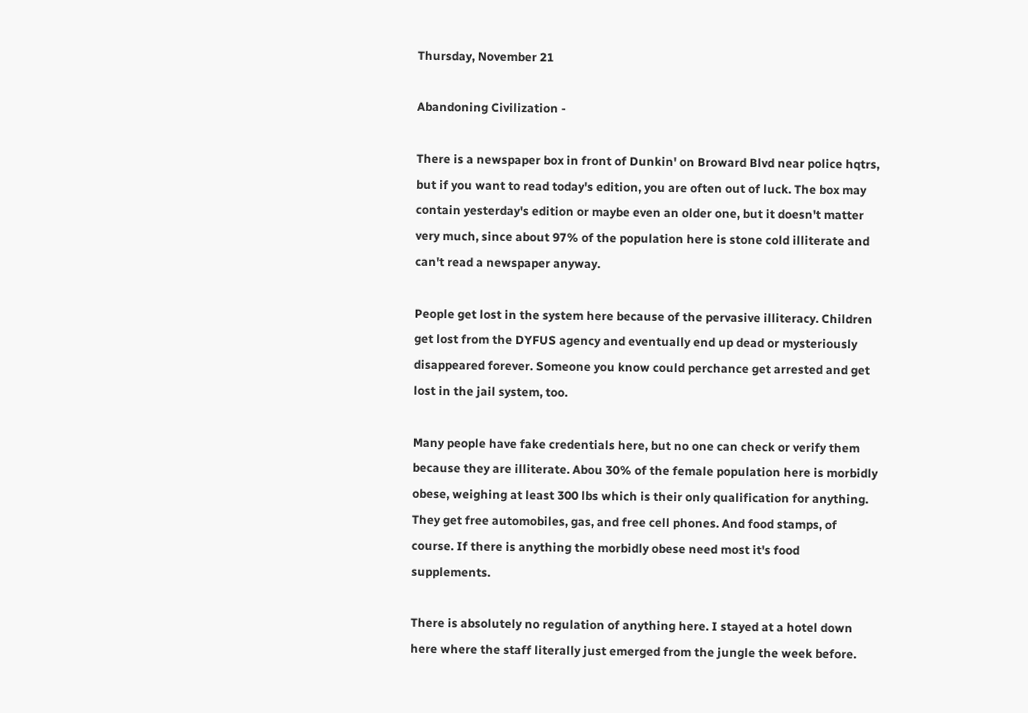Thursday, November 21

Abandoning Civilization -

There is a newspaper box in front of Dunkin' on Broward Blvd near police hqtrs, but if you want to read today's edition, you are often out of luck. The box may contain yesterday's edition or maybe even an older one, but it doesn't matter very much, since about 97% of the population here is stone cold illiterate and can't read a newspaper anyway.

People get lost in the system here because of the pervasive illiteracy. Children get lost from the DYFUS agency and eventually end up dead or mysteriously disappeared forever. Someone you know could perchance get arrested and get lost in the jail system, too.

Many people have fake credentials here, but no one can check or verify them because they are illiterate. Abou 30% of the female population here is morbidly obese, weighing at least 300 lbs which is their only qualification for anything. They get free automobiles, gas, and free cell phones. And food stamps, of course. If there is anything the morbidly obese need most it's food supplements.

There is absolutely no regulation of anything here. I stayed at a hotel down here where the staff literally just emerged from the jungle the week before.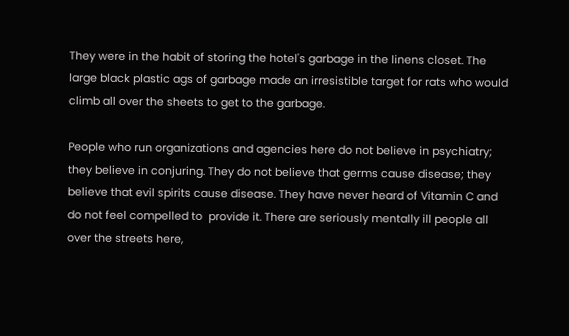They were in the habit of storing the hotel's garbage in the linens closet. The large black plastic ags of garbage made an irresistible target for rats who would climb all over the sheets to get to the garbage.

People who run organizations and agencies here do not believe in psychiatry; they believe in conjuring. They do not believe that germs cause disease; they believe that evil spirits cause disease. They have never heard of Vitamin C and do not feel compelled to  provide it. There are seriously mentally ill people all over the streets here,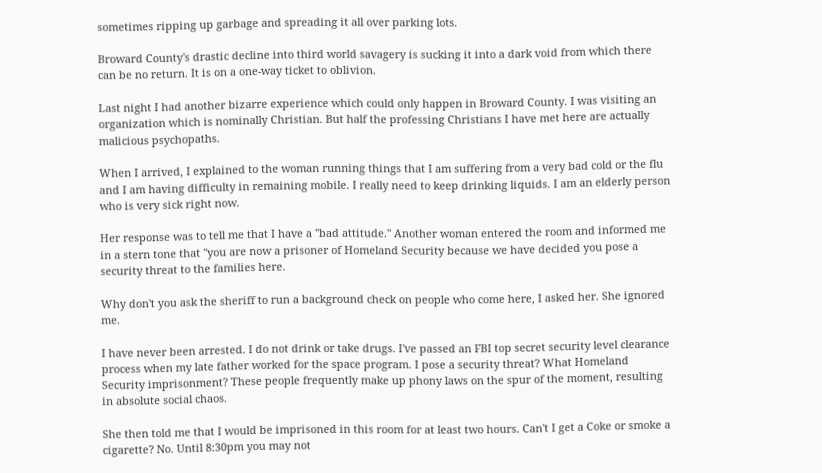sometimes ripping up garbage and spreading it all over parking lots.

Broward County's drastic decline into third world savagery is sucking it into a dark void from which there can be no return. It is on a one-way ticket to oblivion.

Last night I had another bizarre experience which could only happen in Broward County. I was visiting an organization which is nominally Christian. But half the professing Christians I have met here are actually malicious psychopaths.

When I arrived, I explained to the woman running things that I am suffering from a very bad cold or the flu and I am having difficulty in remaining mobile. I really need to keep drinking liquids. I am an elderly person who is very sick right now.

Her response was to tell me that I have a "bad attitude." Another woman entered the room and informed me in a stern tone that "you are now a prisoner of Homeland Security because we have decided you pose a security threat to the families here.

Why don't you ask the sheriff to run a background check on people who come here, I asked her. She ignored me.

I have never been arrested. I do not drink or take drugs. I've passed an FBI top secret security level clearance process when my late father worked for the space program. I pose a security threat? What Homeland Security imprisonment? These people frequently make up phony laws on the spur of the moment, resulting in absolute social chaos.

She then told me that I would be imprisoned in this room for at least two hours. Can't I get a Coke or smoke a cigarette? No. Until 8:30pm you may not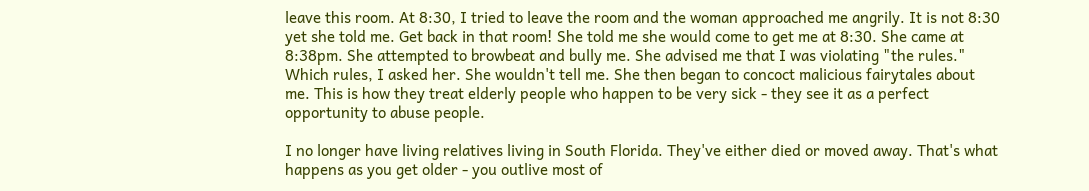leave this room. At 8:30, I tried to leave the room and the woman approached me angrily. It is not 8:30 yet she told me. Get back in that room! She told me she would come to get me at 8:30. She came at 8:38pm. She attempted to browbeat and bully me. She advised me that I was violating "the rules." Which rules, I asked her. She wouldn't tell me. She then began to concoct malicious fairytales about me. This is how they treat elderly people who happen to be very sick - they see it as a perfect opportunity to abuse people.

I no longer have living relatives living in South Florida. They've either died or moved away. That's what happens as you get older - you outlive most of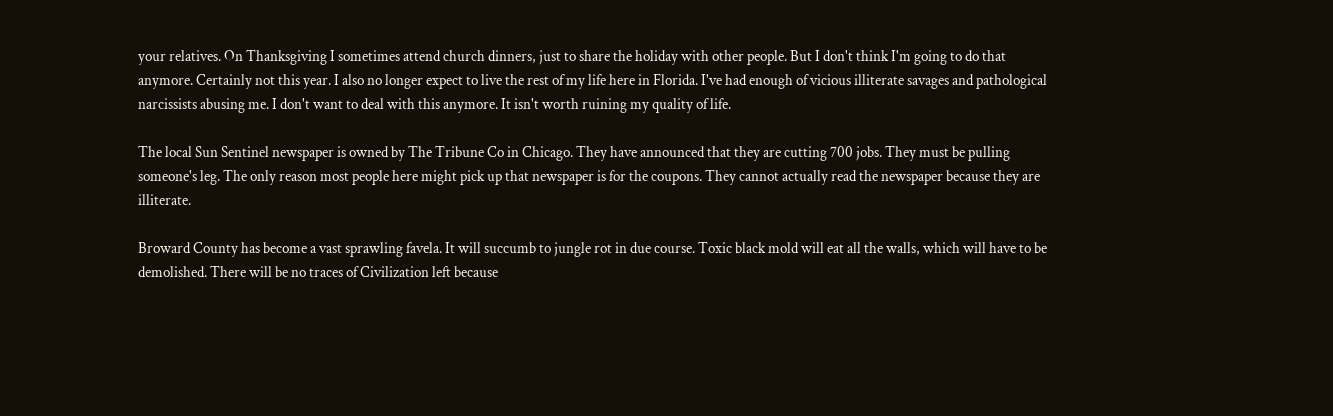your relatives. On Thanksgiving I sometimes attend church dinners, just to share the holiday with other people. But I don't think I'm going to do that anymore. Certainly not this year. I also no longer expect to live the rest of my life here in Florida. I've had enough of vicious illiterate savages and pathological narcissists abusing me. I don't want to deal with this anymore. It isn't worth ruining my quality of life.

The local Sun Sentinel newspaper is owned by The Tribune Co in Chicago. They have announced that they are cutting 700 jobs. They must be pulling someone's leg. The only reason most people here might pick up that newspaper is for the coupons. They cannot actually read the newspaper because they are illiterate.

Broward County has become a vast sprawling favela. It will succumb to jungle rot in due course. Toxic black mold will eat all the walls, which will have to be demolished. There will be no traces of Civilization left because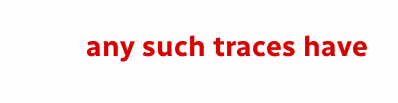any such traces have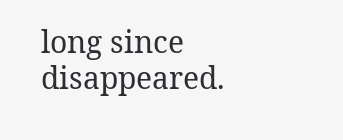long since disappeared.